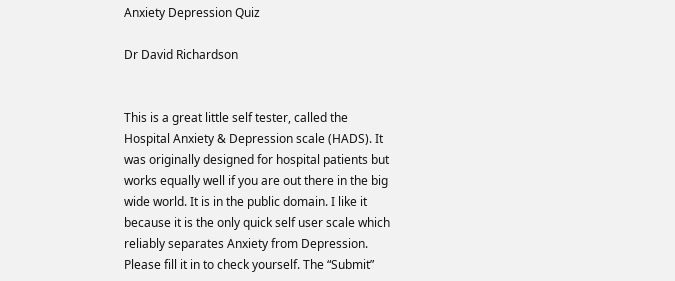Anxiety Depression Quiz

Dr David Richardson


This is a great little self tester, called the Hospital Anxiety & Depression scale (HADS). It was originally designed for hospital patients but works equally well if you are out there in the big wide world. It is in the public domain. I like it because it is the only quick self user scale which reliably separates Anxiety from Depression. Please fill it in to check yourself. The “Submit”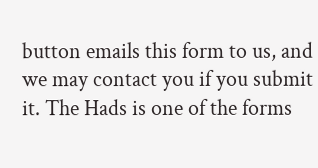button emails this form to us, and we may contact you if you submit it. The Hads is one of the forms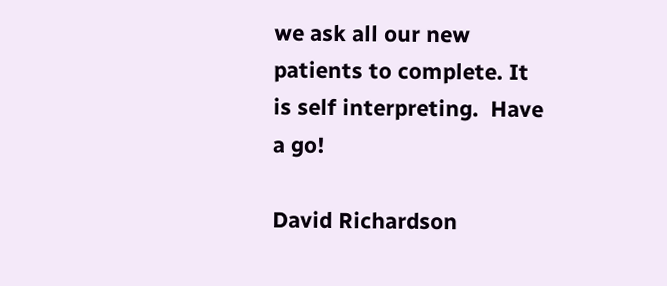we ask all our new patients to complete. It is self interpreting.  Have a go!

David Richardson